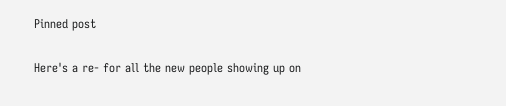Pinned post

Here's a re- for all the new people showing up on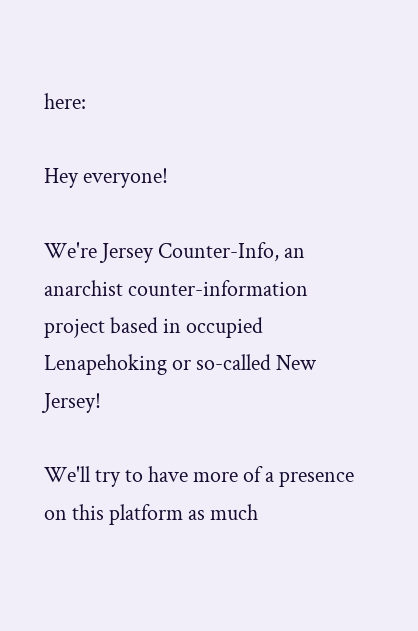here:

Hey everyone!

We're Jersey Counter-Info, an anarchist counter-information project based in occupied Lenapehoking or so-called New Jersey!

We'll try to have more of a presence on this platform as much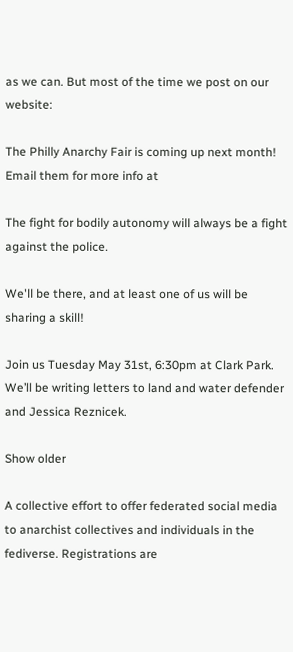as we can. But most of the time we post on our website:

The Philly Anarchy Fair is coming up next month! Email them for more info at

The fight for bodily autonomy will always be a fight against the police.

We'll be there, and at least one of us will be sharing a skill!

Join us Tuesday May 31st, 6:30pm at Clark Park. We’ll be writing letters to land and water defender and Jessica Reznicek.

Show older

A collective effort to offer federated social media to anarchist collectives and individuals in the fediverse. Registrations are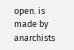open. is made by anarchists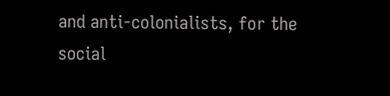and anti-colonialists, for the social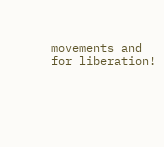movements and for liberation!